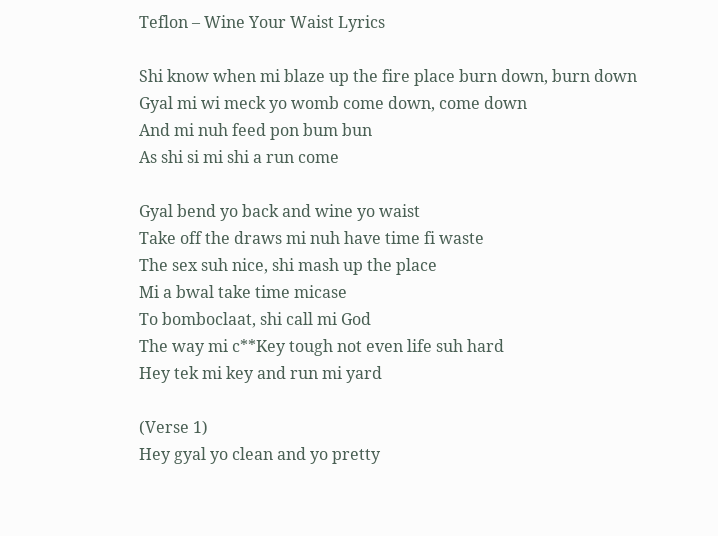Teflon – Wine Your Waist Lyrics

Shi know when mi blaze up the fire place burn down, burn down
Gyal mi wi meck yo womb come down, come down
And mi nuh feed pon bum bun
As shi si mi shi a run come

Gyal bend yo back and wine yo waist
Take off the draws mi nuh have time fi waste
The sex suh nice, shi mash up the place
Mi a bwal take time micase
To bomboclaat, shi call mi God
The way mi c**Key tough not even life suh hard
Hey tek mi key and run mi yard

(Verse 1)
Hey gyal yo clean and yo pretty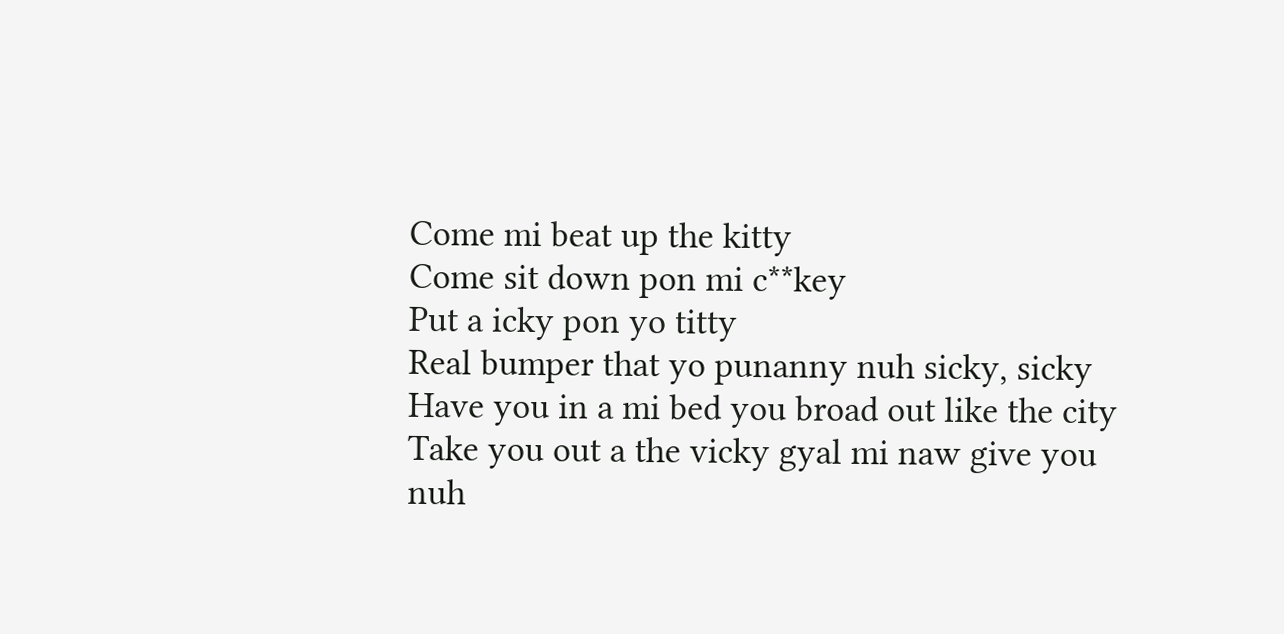Come mi beat up the kitty
Come sit down pon mi c**key
Put a icky pon yo titty
Real bumper that yo punanny nuh sicky, sicky
Have you in a mi bed you broad out like the city
Take you out a the vicky gyal mi naw give you nuh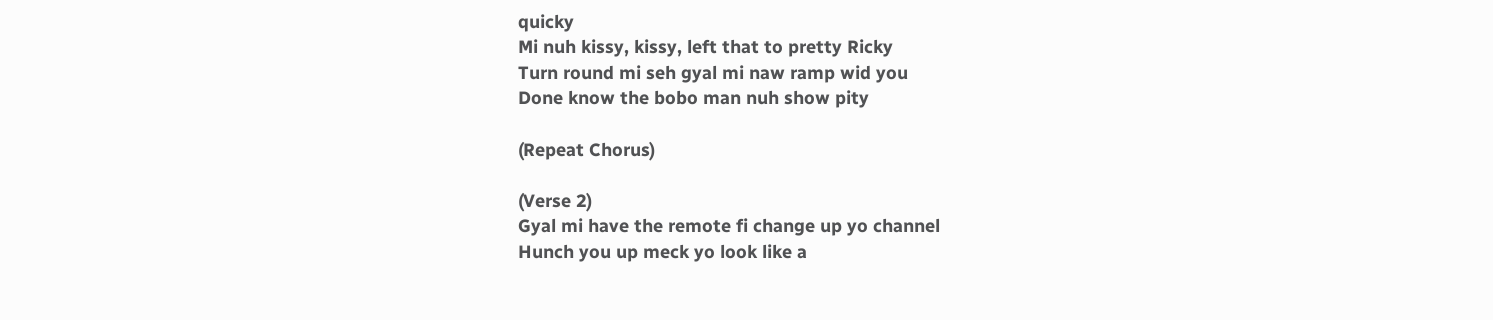quicky
Mi nuh kissy, kissy, left that to pretty Ricky
Turn round mi seh gyal mi naw ramp wid you
Done know the bobo man nuh show pity

(Repeat Chorus)

(Verse 2)
Gyal mi have the remote fi change up yo channel
Hunch you up meck yo look like a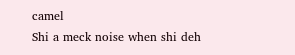camel
Shi a meck noise when shi deh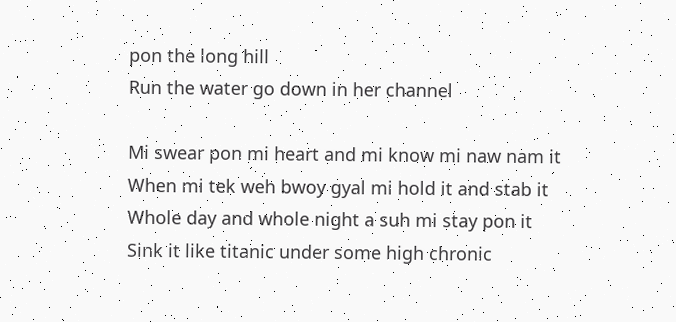pon the long hill
Run the water go down in her channel

Mi swear pon mi heart and mi know mi naw nam it
When mi tek weh bwoy gyal mi hold it and stab it
Whole day and whole night a suh mi stay pon it
Sink it like titanic under some high chronic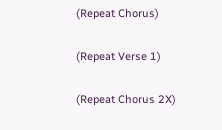(Repeat Chorus)

(Repeat Verse 1)

(Repeat Chorus 2X)